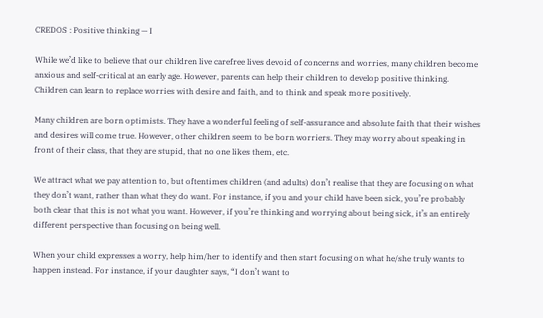CREDOS : Positive thinking — I

While we’d like to believe that our children live carefree lives devoid of concerns and worries, many children become anxious and self-critical at an early age. However, parents can help their children to develop positive thinking. Children can learn to replace worries with desire and faith, and to think and speak more positively.

Many children are born optimists. They have a wonderful feeling of self-assurance and absolute faith that their wishes and desires will come true. However, other children seem to be born worriers. They may worry about speaking in front of their class, that they are stupid, that no one likes them, etc.

We attract what we pay attention to, but oftentimes children (and adults) don’t realise that they are focusing on what they don’t want, rather than what they do want. For instance, if you and your child have been sick, you’re probably both clear that this is not what you want. However, if you’re thinking and worrying about being sick, it’s an entirely different perspective than focusing on being well.

When your child expresses a worry, help him/her to identify and then start focusing on what he/she truly wants to happen instead. For instance, if your daughter says, “I don’t want to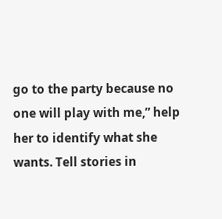go to the party because no one will play with me,” help her to identify what she wants. Tell stories in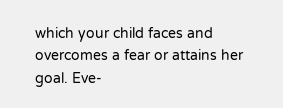which your child faces and overcomes a fear or attains her goal. Eve-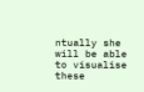ntually she will be able to visualise these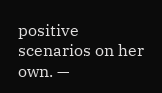positive scenarios on her own. —